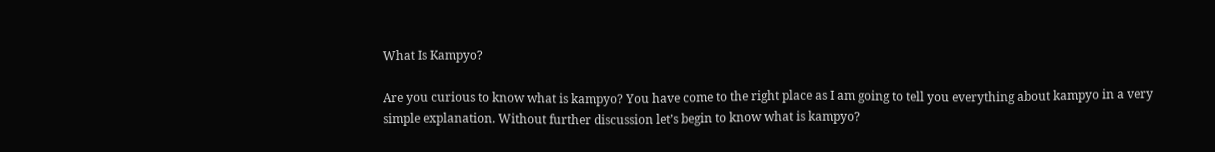What Is Kampyo?

Are you curious to know what is kampyo? You have come to the right place as I am going to tell you everything about kampyo in a very simple explanation. Without further discussion let’s begin to know what is kampyo?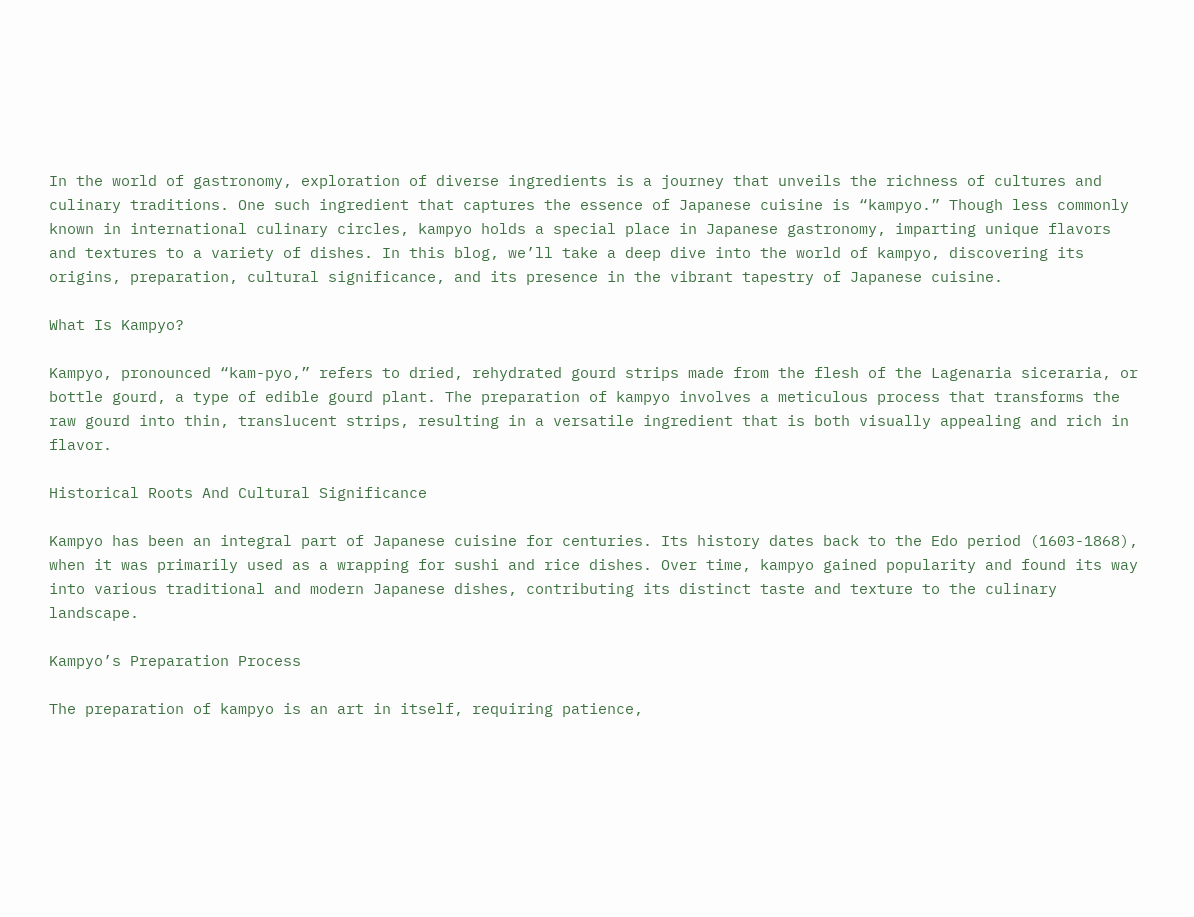In the world of gastronomy, exploration of diverse ingredients is a journey that unveils the richness of cultures and culinary traditions. One such ingredient that captures the essence of Japanese cuisine is “kampyo.” Though less commonly known in international culinary circles, kampyo holds a special place in Japanese gastronomy, imparting unique flavors and textures to a variety of dishes. In this blog, we’ll take a deep dive into the world of kampyo, discovering its origins, preparation, cultural significance, and its presence in the vibrant tapestry of Japanese cuisine.

What Is Kampyo?

Kampyo, pronounced “kam-pyo,” refers to dried, rehydrated gourd strips made from the flesh of the Lagenaria siceraria, or bottle gourd, a type of edible gourd plant. The preparation of kampyo involves a meticulous process that transforms the raw gourd into thin, translucent strips, resulting in a versatile ingredient that is both visually appealing and rich in flavor.

Historical Roots And Cultural Significance

Kampyo has been an integral part of Japanese cuisine for centuries. Its history dates back to the Edo period (1603-1868), when it was primarily used as a wrapping for sushi and rice dishes. Over time, kampyo gained popularity and found its way into various traditional and modern Japanese dishes, contributing its distinct taste and texture to the culinary landscape.

Kampyo’s Preparation Process

The preparation of kampyo is an art in itself, requiring patience,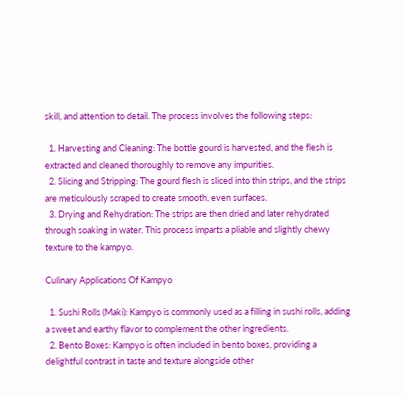skill, and attention to detail. The process involves the following steps:

  1. Harvesting and Cleaning: The bottle gourd is harvested, and the flesh is extracted and cleaned thoroughly to remove any impurities.
  2. Slicing and Stripping: The gourd flesh is sliced into thin strips, and the strips are meticulously scraped to create smooth, even surfaces.
  3. Drying and Rehydration: The strips are then dried and later rehydrated through soaking in water. This process imparts a pliable and slightly chewy texture to the kampyo.

Culinary Applications Of Kampyo

  1. Sushi Rolls (Maki): Kampyo is commonly used as a filling in sushi rolls, adding a sweet and earthy flavor to complement the other ingredients.
  2. Bento Boxes: Kampyo is often included in bento boxes, providing a delightful contrast in taste and texture alongside other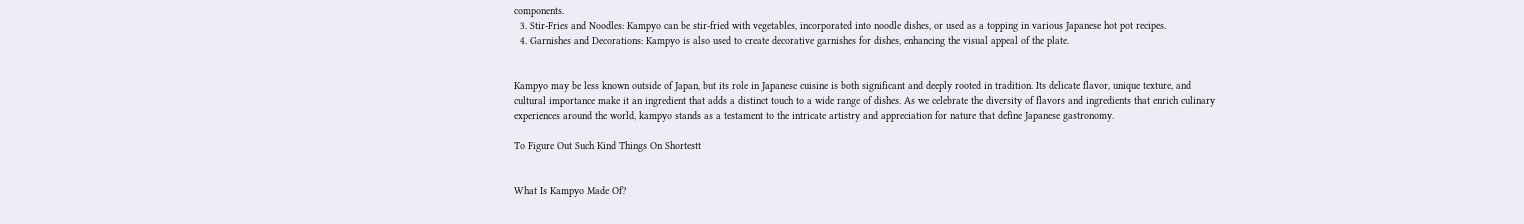components.
  3. Stir-Fries and Noodles: Kampyo can be stir-fried with vegetables, incorporated into noodle dishes, or used as a topping in various Japanese hot pot recipes.
  4. Garnishes and Decorations: Kampyo is also used to create decorative garnishes for dishes, enhancing the visual appeal of the plate.


Kampyo may be less known outside of Japan, but its role in Japanese cuisine is both significant and deeply rooted in tradition. Its delicate flavor, unique texture, and cultural importance make it an ingredient that adds a distinct touch to a wide range of dishes. As we celebrate the diversity of flavors and ingredients that enrich culinary experiences around the world, kampyo stands as a testament to the intricate artistry and appreciation for nature that define Japanese gastronomy.

To Figure Out Such Kind Things On Shortestt


What Is Kampyo Made Of?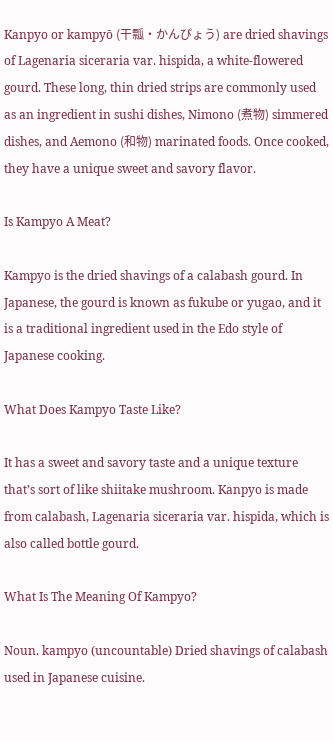Kanpyo or kampyō (干瓢・かんぴょう) are dried shavings of Lagenaria siceraria var. hispida, a white-flowered gourd. These long, thin dried strips are commonly used as an ingredient in sushi dishes, Nimono (煮物) simmered dishes, and Aemono (和物) marinated foods. Once cooked, they have a unique sweet and savory flavor.

Is Kampyo A Meat?

Kampyo is the dried shavings of a calabash gourd. In Japanese, the gourd is known as fukube or yugao, and it is a traditional ingredient used in the Edo style of Japanese cooking.

What Does Kampyo Taste Like?

It has a sweet and savory taste and a unique texture that’s sort of like shiitake mushroom. Kanpyo is made from calabash, Lagenaria siceraria var. hispida, which is also called bottle gourd.

What Is The Meaning Of Kampyo?

Noun. kampyo (uncountable) Dried shavings of calabash used in Japanese cuisine.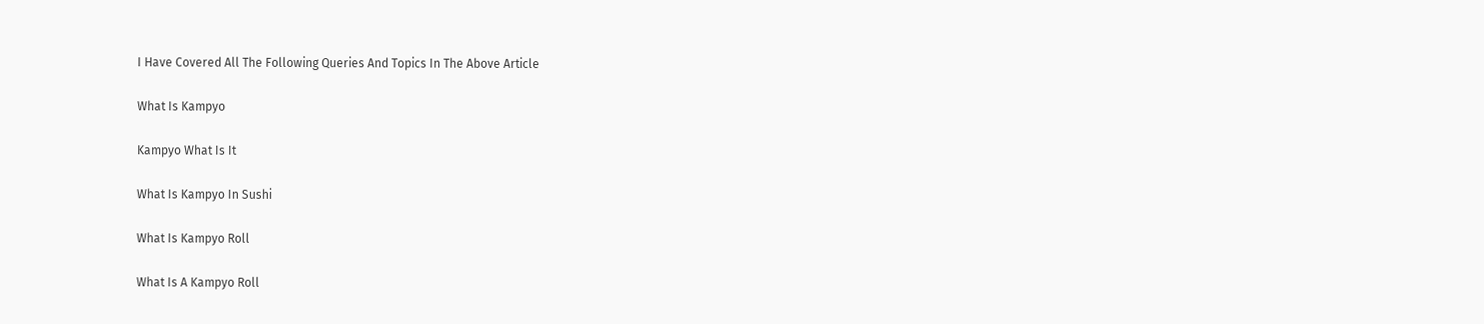I Have Covered All The Following Queries And Topics In The Above Article

What Is Kampyo

Kampyo What Is It

What Is Kampyo In Sushi

What Is Kampyo Roll

What Is A Kampyo Roll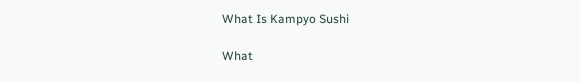What Is Kampyo Sushi

What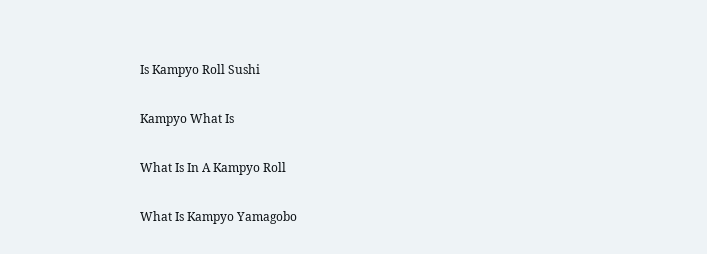Is Kampyo Roll Sushi

Kampyo What Is

What Is In A Kampyo Roll

What Is Kampyo Yamagobo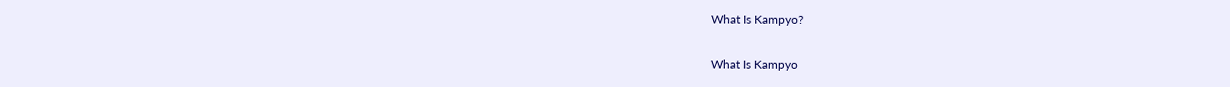What Is Kampyo?

What Is Kampyo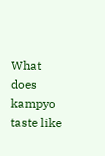What does kampyo taste like